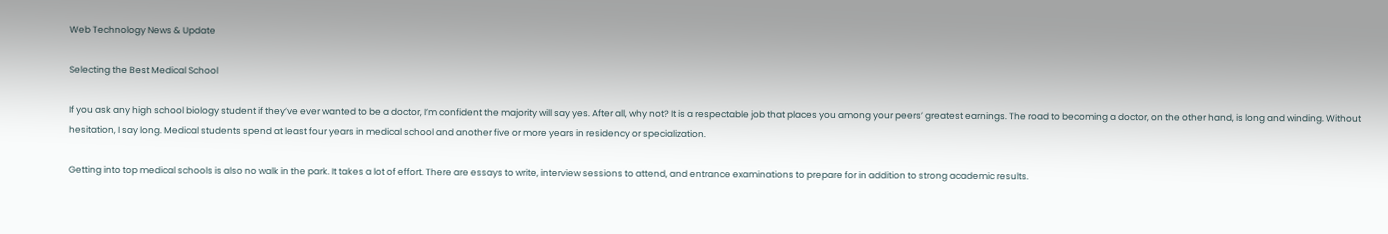Web Technology News & Update

Selecting the Best Medical School

If you ask any high school biology student if they’ve ever wanted to be a doctor, I’m confident the majority will say yes. After all, why not? It is a respectable job that places you among your peers’ greatest earnings. The road to becoming a doctor, on the other hand, is long and winding. Without hesitation, I say long. Medical students spend at least four years in medical school and another five or more years in residency or specialization.

Getting into top medical schools is also no walk in the park. It takes a lot of effort. There are essays to write, interview sessions to attend, and entrance examinations to prepare for in addition to strong academic results.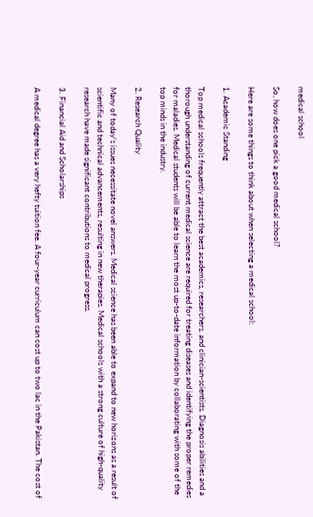medical school

So, how does one pick a good medical school?

Here are some things to think about when selecting a medical school:

1. Academic Standing

Top medical schools frequently attract the best academics, researchers, and clinician-scientists. Diagnosis abilities and a thorough understanding of current medical science are required for treating diseases and identifying the proper remedies for maladies. Medical students will be able to learn the most up-to-date information by collaborating with some of the top minds in the industry.

2. Research Quality

Many of today’s issues necessitate novel answers. Medical science has been able to expand to new horizons as a result of scientific and technical advancements, resulting in new therapies. Medical schools with a strong culture of high-quality research have made significant contributions to medical progress.

3. Financial Aid and Scholarships

A medical degree has a very hefty tuition fee. A four-year curriculum can cost up to two lac in the Pakistan. The cost of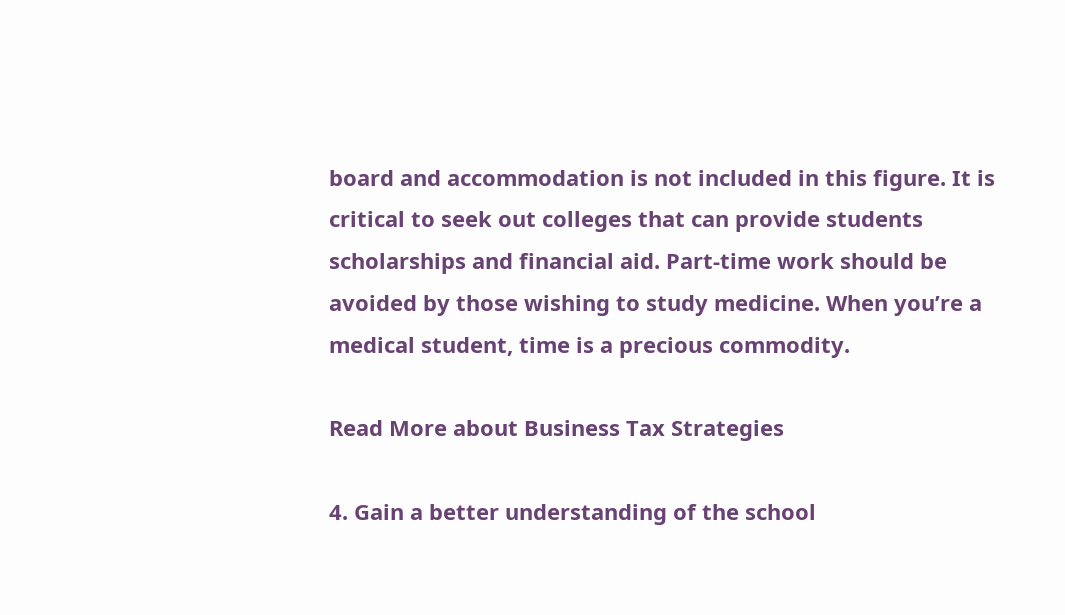board and accommodation is not included in this figure. It is critical to seek out colleges that can provide students scholarships and financial aid. Part-time work should be avoided by those wishing to study medicine. When you’re a medical student, time is a precious commodity.

Read More about Business Tax Strategies

4. Gain a better understanding of the school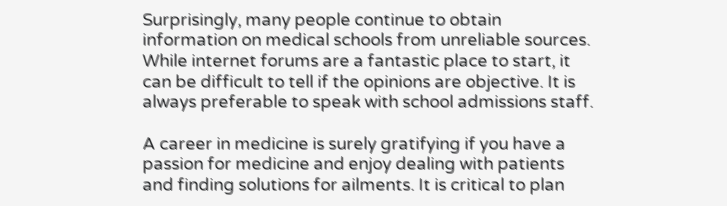Surprisingly, many people continue to obtain information on medical schools from unreliable sources. While internet forums are a fantastic place to start, it can be difficult to tell if the opinions are objective. It is always preferable to speak with school admissions staff.

A career in medicine is surely gratifying if you have a passion for medicine and enjoy dealing with patients and finding solutions for ailments. It is critical to plan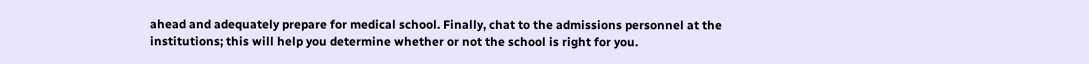ahead and adequately prepare for medical school. Finally, chat to the admissions personnel at the institutions; this will help you determine whether or not the school is right for you.